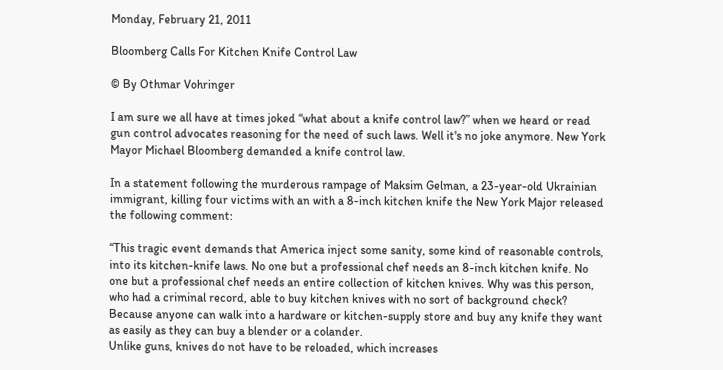Monday, February 21, 2011

Bloomberg Calls For Kitchen Knife Control Law

© By Othmar Vohringer

I am sure we all have at times joked “what about a knife control law?” when we heard or read  gun control advocates reasoning for the need of such laws. Well it's no joke anymore. New York Mayor Michael Bloomberg demanded a knife control law.

In a statement following the murderous rampage of Maksim Gelman, a 23-year-old Ukrainian immigrant, killing four victims with an with a 8-inch kitchen knife the New York Major released the following comment:

“This tragic event demands that America inject some sanity, some kind of reasonable controls, into its kitchen-knife laws. No one but a professional chef needs an 8-inch kitchen knife. No one but a professional chef needs an entire collection of kitchen knives. Why was this person, who had a criminal record, able to buy kitchen knives with no sort of background check? Because anyone can walk into a hardware or kitchen-supply store and buy any knife they want as easily as they can buy a blender or a colander.
Unlike guns, knives do not have to be reloaded, which increases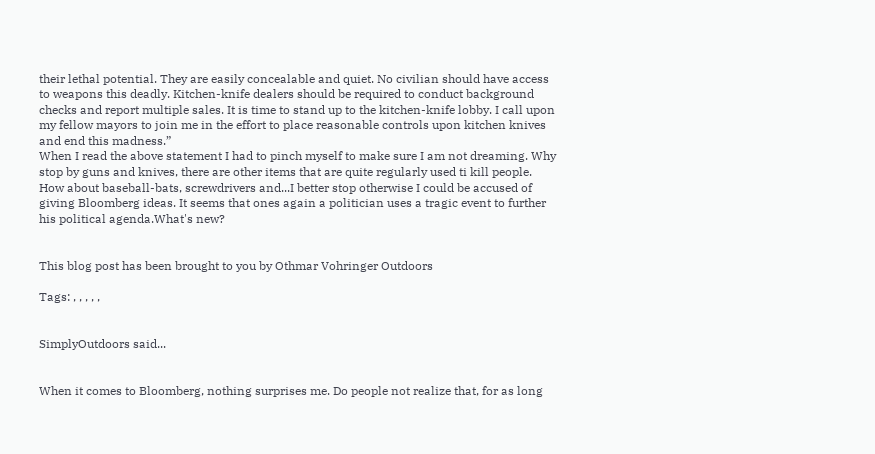their lethal potential. They are easily concealable and quiet. No civilian should have access to weapons this deadly. Kitchen-knife dealers should be required to conduct background checks and report multiple sales. It is time to stand up to the kitchen-knife lobby. I call upon my fellow mayors to join me in the effort to place reasonable controls upon kitchen knives and end this madness.”
When I read the above statement I had to pinch myself to make sure I am not dreaming. Why stop by guns and knives, there are other items that are quite regularly used ti kill people. How about baseball-bats, screwdrivers and...I better stop otherwise I could be accused of giving Bloomberg ideas. It seems that ones again a politician uses a tragic event to further his political agenda.What's new?


This blog post has been brought to you by Othmar Vohringer Outdoors

Tags: , , , , ,


SimplyOutdoors said...


When it comes to Bloomberg, nothing surprises me. Do people not realize that, for as long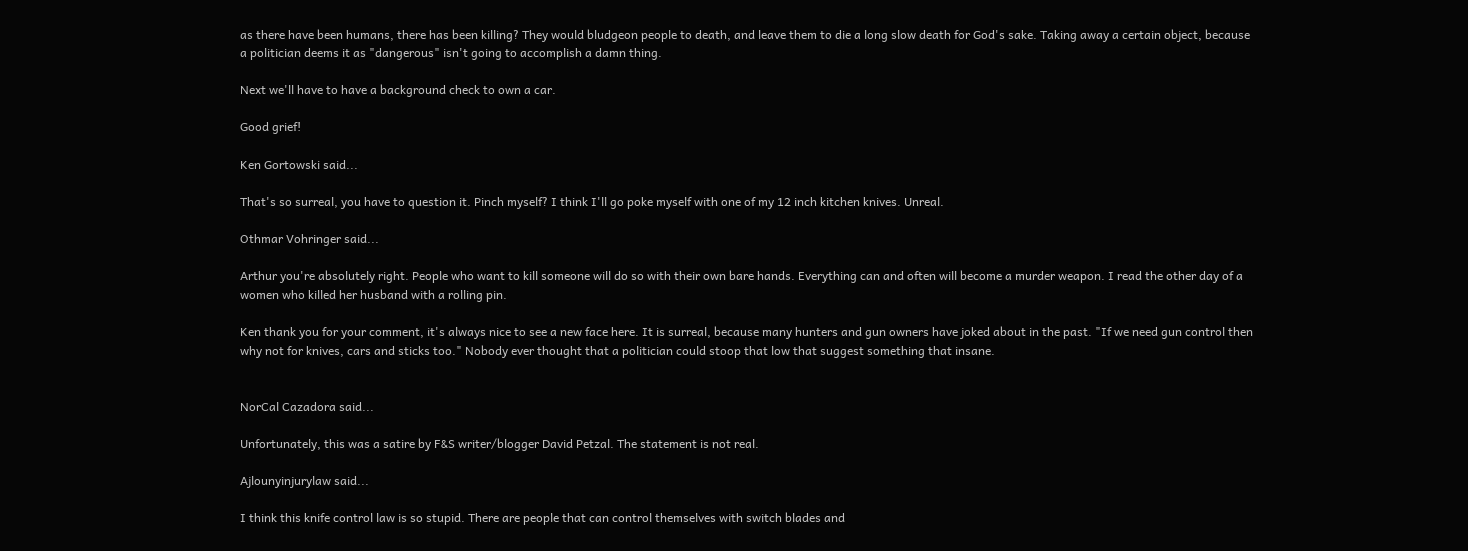as there have been humans, there has been killing? They would bludgeon people to death, and leave them to die a long slow death for God's sake. Taking away a certain object, because a politician deems it as "dangerous" isn't going to accomplish a damn thing.

Next we'll have to have a background check to own a car.

Good grief!

Ken Gortowski said...

That's so surreal, you have to question it. Pinch myself? I think I'll go poke myself with one of my 12 inch kitchen knives. Unreal.

Othmar Vohringer said...

Arthur you're absolutely right. People who want to kill someone will do so with their own bare hands. Everything can and often will become a murder weapon. I read the other day of a women who killed her husband with a rolling pin.

Ken thank you for your comment, it's always nice to see a new face here. It is surreal, because many hunters and gun owners have joked about in the past. "If we need gun control then why not for knives, cars and sticks too." Nobody ever thought that a politician could stoop that low that suggest something that insane.


NorCal Cazadora said...

Unfortunately, this was a satire by F&S writer/blogger David Petzal. The statement is not real.

Ajlounyinjurylaw said...

I think this knife control law is so stupid. There are people that can control themselves with switch blades and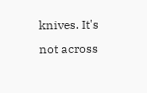knives. It's not across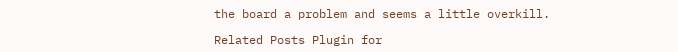the board a problem and seems a little overkill.

Related Posts Plugin for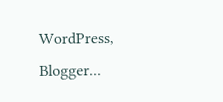WordPress, Blogger...